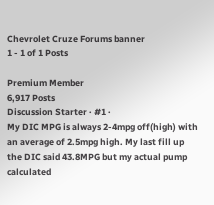Chevrolet Cruze Forums banner
1 - 1 of 1 Posts

Premium Member
6,917 Posts
Discussion Starter · #1 ·
My DIC MPG is always 2-4mpg off(high) with an average of 2.5mpg high. My last fill up the DIC said 43.8MPG but my actual pump calculated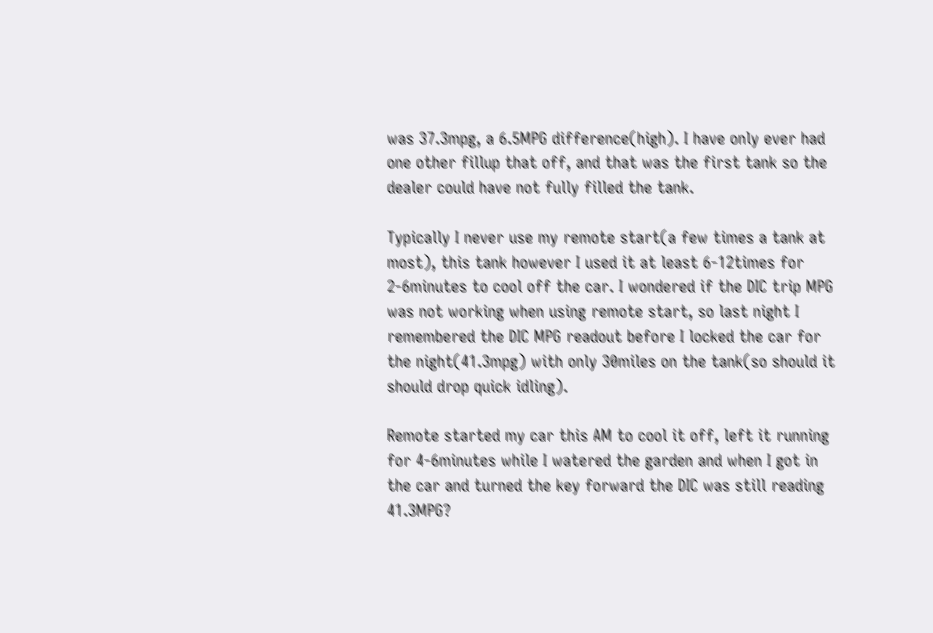was 37.3mpg, a 6.5MPG difference(high). I have only ever had one other fillup that off, and that was the first tank so the dealer could have not fully filled the tank.

Typically I never use my remote start(a few times a tank at most), this tank however I used it at least 6-12times for 2-6minutes to cool off the car. I wondered if the DIC trip MPG was not working when using remote start, so last night I remembered the DIC MPG readout before I locked the car for the night(41.3mpg) with only 30miles on the tank(so should it should drop quick idling).

Remote started my car this AM to cool it off, left it running for 4-6minutes while I watered the garden and when I got in the car and turned the key forward the DIC was still reading 41.3MPG?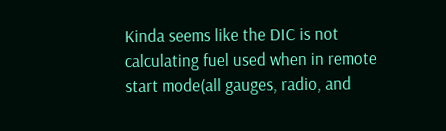Kinda seems like the DIC is not calculating fuel used when in remote start mode(all gauges, radio, and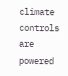climate controls are powered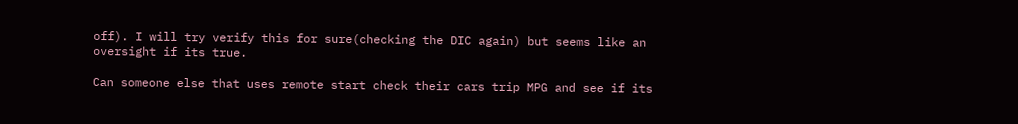off). I will try verify this for sure(checking the DIC again) but seems like an oversight if its true.

Can someone else that uses remote start check their cars trip MPG and see if its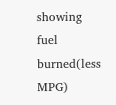showing fuel burned(less MPG)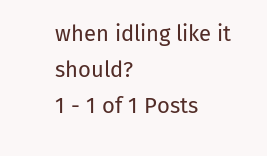when idling like it should?
1 - 1 of 1 Posts